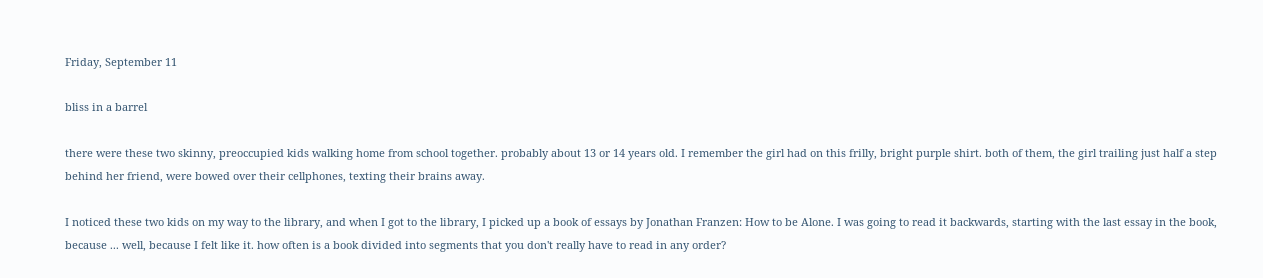Friday, September 11

bliss in a barrel

there were these two skinny, preoccupied kids walking home from school together. probably about 13 or 14 years old. I remember the girl had on this frilly, bright purple shirt. both of them, the girl trailing just half a step behind her friend, were bowed over their cellphones, texting their brains away.

I noticed these two kids on my way to the library, and when I got to the library, I picked up a book of essays by Jonathan Franzen: How to be Alone. I was going to read it backwards, starting with the last essay in the book, because ... well, because I felt like it. how often is a book divided into segments that you don't really have to read in any order?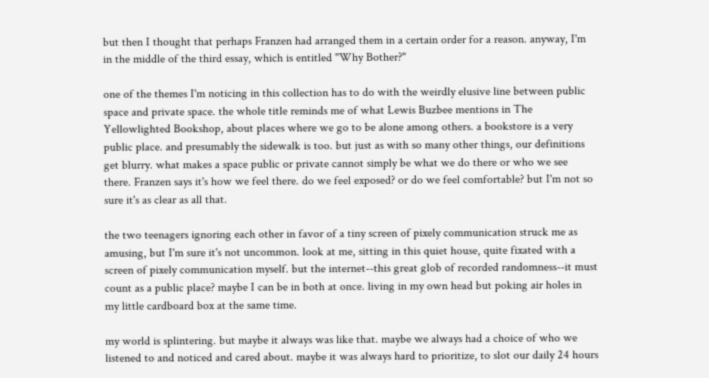but then I thought that perhaps Franzen had arranged them in a certain order for a reason. anyway, I'm in the middle of the third essay, which is entitled "Why Bother?"

one of the themes I'm noticing in this collection has to do with the weirdly elusive line between public space and private space. the whole title reminds me of what Lewis Buzbee mentions in The Yellowlighted Bookshop, about places where we go to be alone among others. a bookstore is a very public place. and presumably the sidewalk is too. but just as with so many other things, our definitions get blurry. what makes a space public or private cannot simply be what we do there or who we see there. Franzen says it's how we feel there. do we feel exposed? or do we feel comfortable? but I'm not so sure it's as clear as all that.

the two teenagers ignoring each other in favor of a tiny screen of pixely communication struck me as amusing, but I'm sure it's not uncommon. look at me, sitting in this quiet house, quite fixated with a screen of pixely communication myself. but the internet--this great glob of recorded randomness--it must count as a public place? maybe I can be in both at once. living in my own head but poking air holes in my little cardboard box at the same time.

my world is splintering. but maybe it always was like that. maybe we always had a choice of who we listened to and noticed and cared about. maybe it was always hard to prioritize, to slot our daily 24 hours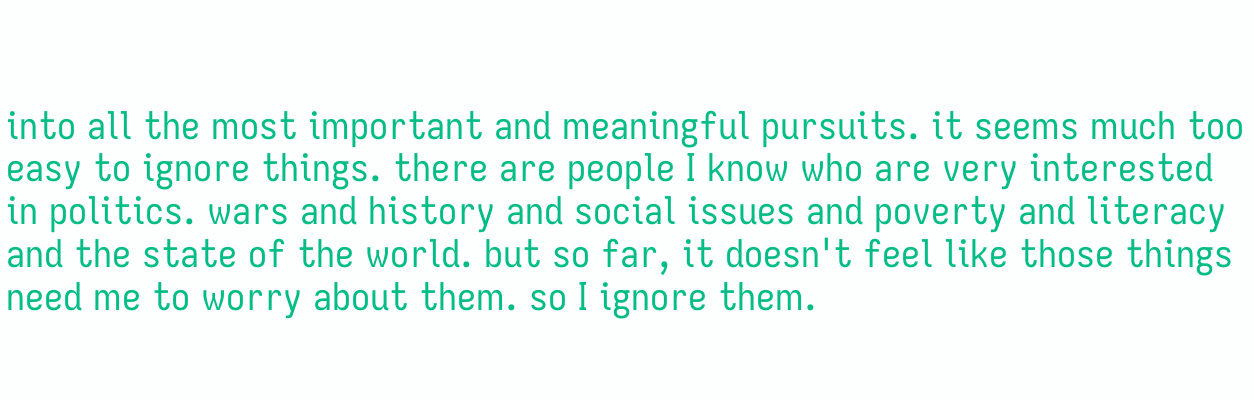into all the most important and meaningful pursuits. it seems much too easy to ignore things. there are people I know who are very interested in politics. wars and history and social issues and poverty and literacy and the state of the world. but so far, it doesn't feel like those things need me to worry about them. so I ignore them.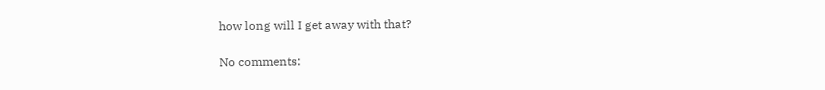how long will I get away with that?

No comments: